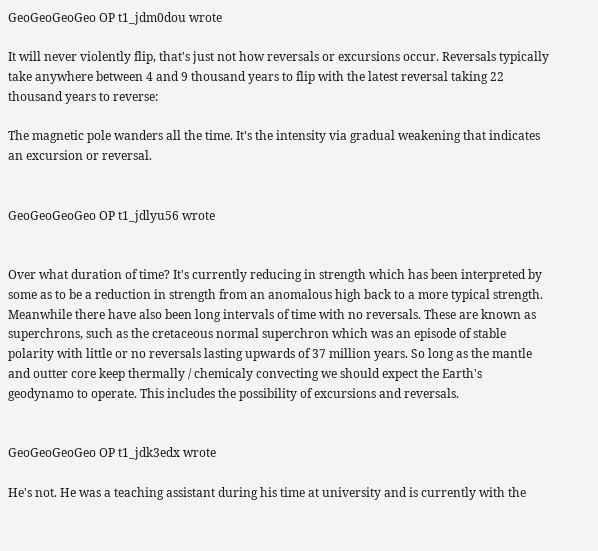GeoGeoGeoGeo OP t1_jdm0dou wrote

It will never violently flip, that's just not how reversals or excursions occur. Reversals typically take anywhere between 4 and 9 thousand years to flip with the latest reversal taking 22 thousand years to reverse:

The magnetic pole wanders all the time. It's the intensity via gradual weakening that indicates an excursion or reversal.


GeoGeoGeoGeo OP t1_jdlyu56 wrote


Over what duration of time? It's currently reducing in strength which has been interpreted by some as to be a reduction in strength from an anomalous high back to a more typical strength. Meanwhile there have also been long intervals of time with no reversals. These are known as superchrons, such as the cretaceous normal superchron which was an episode of stable polarity with little or no reversals lasting upwards of 37 million years. So long as the mantle and outter core keep thermally / chemicaly convecting we should expect the Earth's geodynamo to operate. This includes the possibility of excursions and reversals.


GeoGeoGeoGeo OP t1_jdk3edx wrote

He's not. He was a teaching assistant during his time at university and is currently with the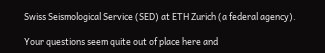Swiss Seismological Service (SED) at ETH Zurich (a federal agency).

Your questions seem quite out of place here and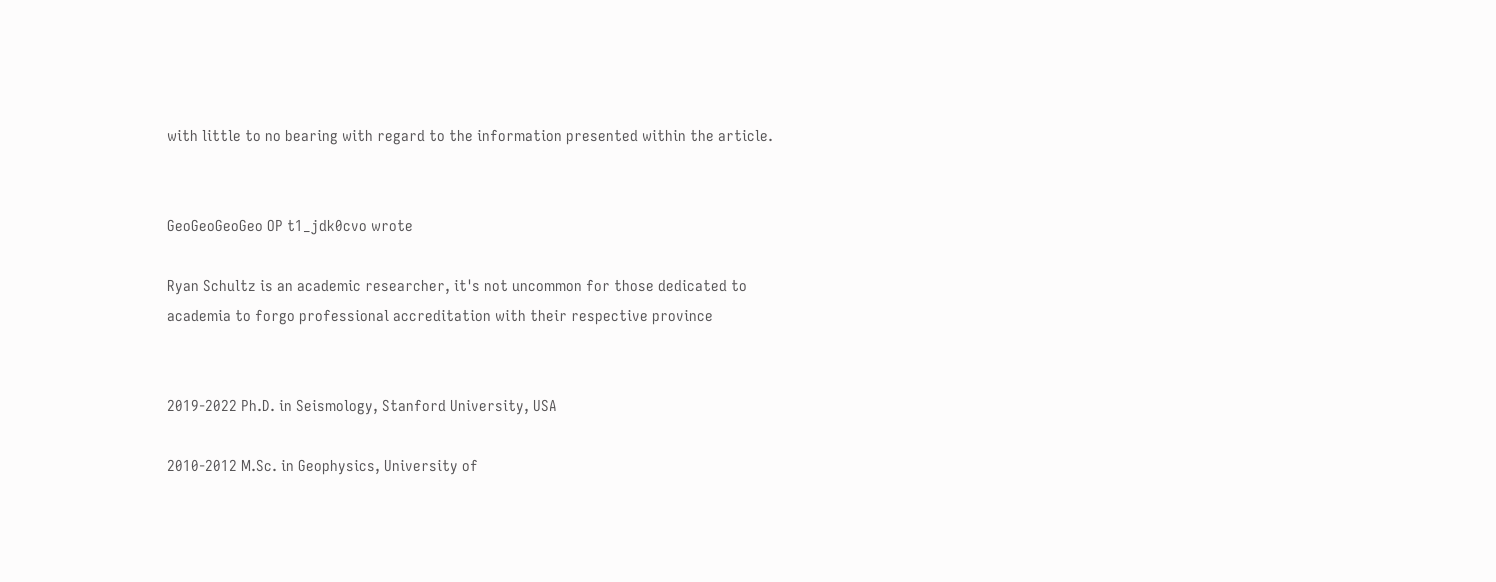with little to no bearing with regard to the information presented within the article.


GeoGeoGeoGeo OP t1_jdk0cvo wrote

Ryan Schultz is an academic researcher, it's not uncommon for those dedicated to academia to forgo professional accreditation with their respective province


2019-2022 Ph.D. in Seismology, Stanford University, USA

2010-2012 M.Sc. in Geophysics, University of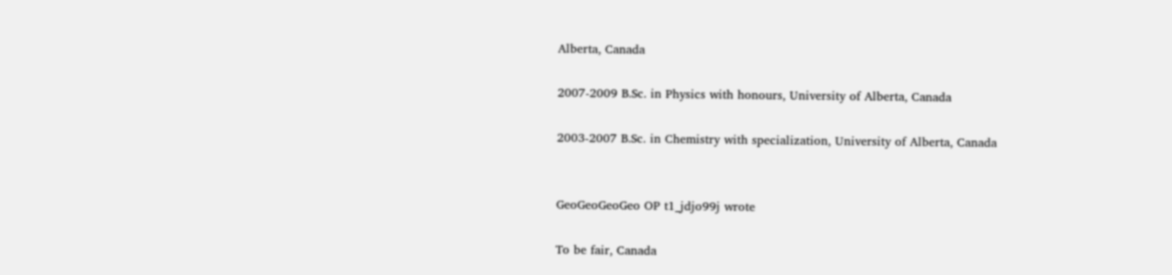Alberta, Canada

2007-2009 B.Sc. in Physics with honours, University of Alberta, Canada

2003-2007 B.Sc. in Chemistry with specialization, University of Alberta, Canada


GeoGeoGeoGeo OP t1_jdjo99j wrote

To be fair, Canada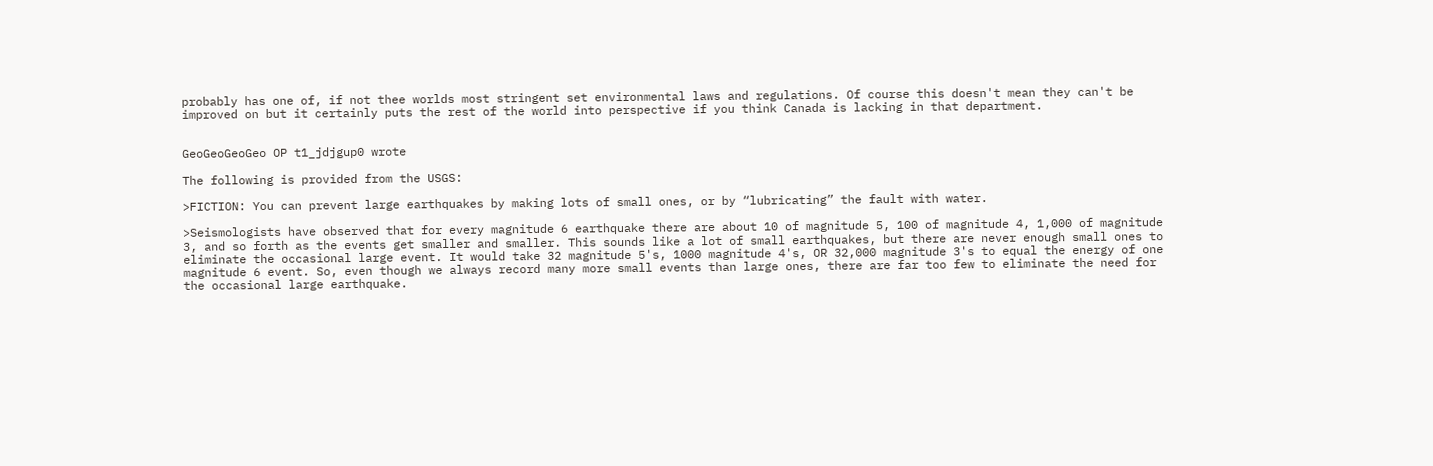probably has one of, if not thee worlds most stringent set environmental laws and regulations. Of course this doesn't mean they can't be improved on but it certainly puts the rest of the world into perspective if you think Canada is lacking in that department.


GeoGeoGeoGeo OP t1_jdjgup0 wrote

The following is provided from the USGS:

>FICTION: You can prevent large earthquakes by making lots of small ones, or by “lubricating” the fault with water.

>Seismologists have observed that for every magnitude 6 earthquake there are about 10 of magnitude 5, 100 of magnitude 4, 1,000 of magnitude 3, and so forth as the events get smaller and smaller. This sounds like a lot of small earthquakes, but there are never enough small ones to eliminate the occasional large event. It would take 32 magnitude 5's, 1000 magnitude 4's, OR 32,000 magnitude 3's to equal the energy of one magnitude 6 event. So, even though we always record many more small events than large ones, there are far too few to eliminate the need for the occasional large earthquake.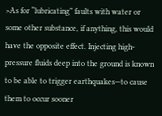>As for “lubricating” faults with water or some other substance, if anything, this would have the opposite effect. Injecting high-pressure fluids deep into the ground is known to be able to trigger earthquakes—to cause them to occur sooner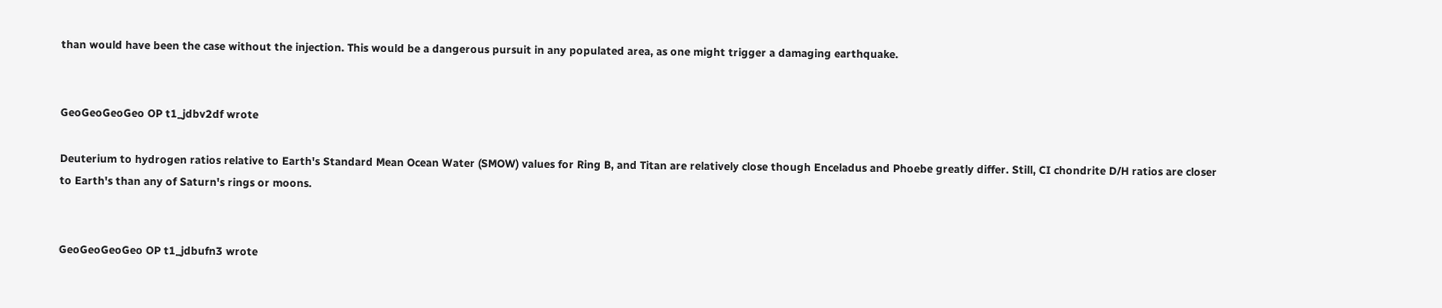than would have been the case without the injection. This would be a dangerous pursuit in any populated area, as one might trigger a damaging earthquake.


GeoGeoGeoGeo OP t1_jdbv2df wrote

Deuterium to hydrogen ratios relative to Earth's Standard Mean Ocean Water (SMOW) values for Ring B, and Titan are relatively close though Enceladus and Phoebe greatly differ. Still, CI chondrite D/H ratios are closer to Earth's than any of Saturn's rings or moons.


GeoGeoGeoGeo OP t1_jdbufn3 wrote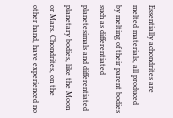Essentially achondrites are melted materials, all produced by melting of their parent bodies such as differentiated planetesimals and differentiated planetary bodies, like the Moon or Mars. Chondrites, on the other hand, have experienced no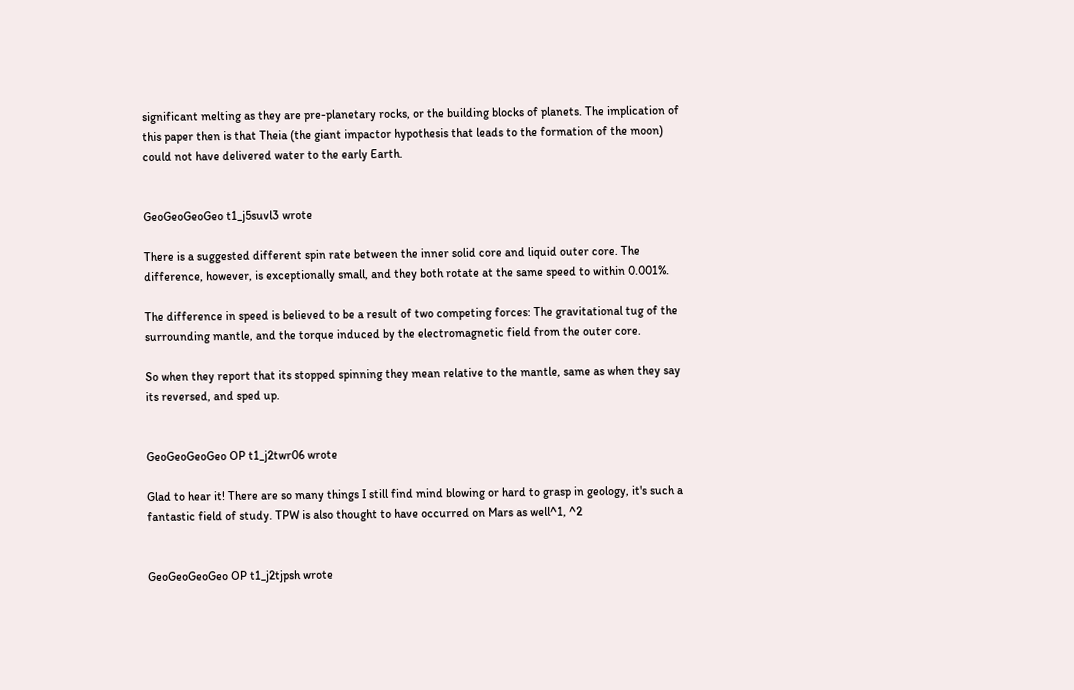significant melting as they are pre-planetary rocks, or the building blocks of planets. The implication of this paper then is that Theia (the giant impactor hypothesis that leads to the formation of the moon) could not have delivered water to the early Earth.


GeoGeoGeoGeo t1_j5suvl3 wrote

There is a suggested different spin rate between the inner solid core and liquid outer core. The difference, however, is exceptionally small, and they both rotate at the same speed to within 0.001%.

The difference in speed is believed to be a result of two competing forces: The gravitational tug of the surrounding mantle, and the torque induced by the electromagnetic field from the outer core.

So when they report that its stopped spinning they mean relative to the mantle, same as when they say its reversed, and sped up.


GeoGeoGeoGeo OP t1_j2twr06 wrote

Glad to hear it! There are so many things I still find mind blowing or hard to grasp in geology, it's such a fantastic field of study. TPW is also thought to have occurred on Mars as well^1, ^2


GeoGeoGeoGeo OP t1_j2tjpsh wrote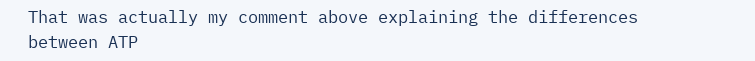That was actually my comment above explaining the differences between ATP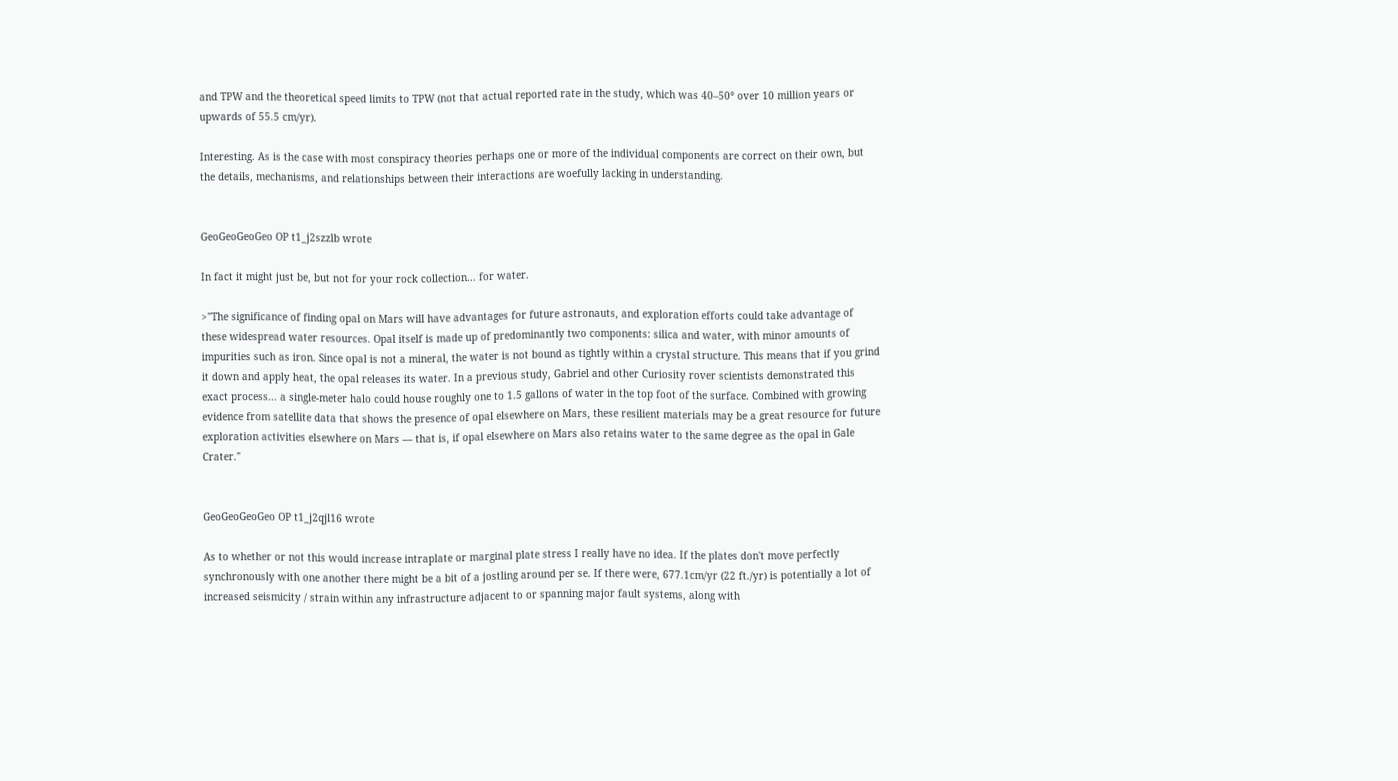and TPW and the theoretical speed limits to TPW (not that actual reported rate in the study, which was 40–50° over 10 million years or upwards of 55.5 cm/yr).

Interesting. As is the case with most conspiracy theories perhaps one or more of the individual components are correct on their own, but the details, mechanisms, and relationships between their interactions are woefully lacking in understanding.


GeoGeoGeoGeo OP t1_j2szzlb wrote

In fact it might just be, but not for your rock collection... for water.

>"The significance of finding opal on Mars will have advantages for future astronauts, and exploration efforts could take advantage of these widespread water resources. Opal itself is made up of predominantly two components: silica and water, with minor amounts of impurities such as iron. Since opal is not a mineral, the water is not bound as tightly within a crystal structure. This means that if you grind it down and apply heat, the opal releases its water. In a previous study, Gabriel and other Curiosity rover scientists demonstrated this exact process... a single-meter halo could house roughly one to 1.5 gallons of water in the top foot of the surface. Combined with growing evidence from satellite data that shows the presence of opal elsewhere on Mars, these resilient materials may be a great resource for future exploration activities elsewhere on Mars — that is, if opal elsewhere on Mars also retains water to the same degree as the opal in Gale Crater."


GeoGeoGeoGeo OP t1_j2qjl16 wrote

As to whether or not this would increase intraplate or marginal plate stress I really have no idea. If the plates don't move perfectly synchronously with one another there might be a bit of a jostling around per se. If there were, 677.1cm/yr (22 ft./yr) is potentially a lot of increased seismicity / strain within any infrastructure adjacent to or spanning major fault systems, along with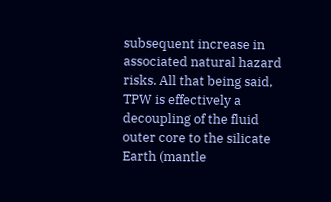subsequent increase in associated natural hazard risks. All that being said, TPW is effectively a decoupling of the fluid outer core to the silicate Earth (mantle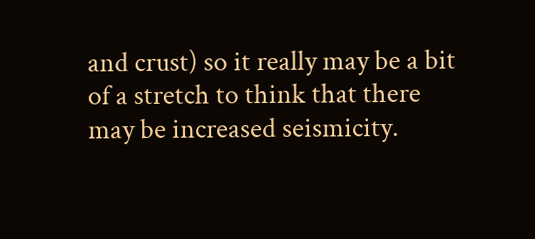and crust) so it really may be a bit of a stretch to think that there may be increased seismicity.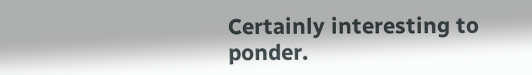Certainly interesting to ponder.